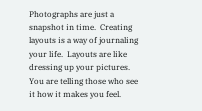Photographs are just a snapshot in time.  Creating layouts is a way of journaling your life.  Layouts are like dressing up your pictures.  You are telling those who see it how it makes you feel.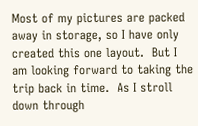Most of my pictures are packed away in storage, so I have only created this one layout.  But I am looking forward to taking the trip back in time.  As I stroll down through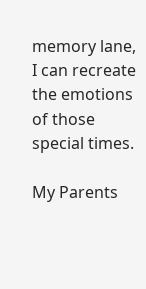memory lane, I can recreate the emotions of those special times.

My Parents